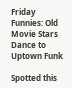Friday Funnies: Old Movie Stars Dance to Uptown Funk

Spotted this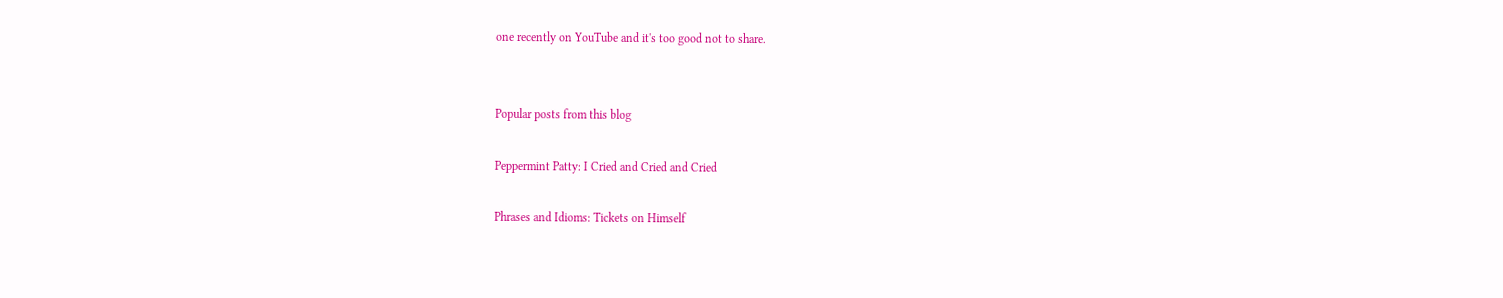one recently on YouTube and it's too good not to share.


Popular posts from this blog

Peppermint Patty: I Cried and Cried and Cried

Phrases and Idioms: Tickets on Himself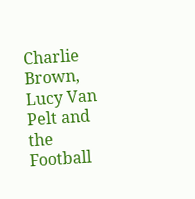Charlie Brown, Lucy Van Pelt and the Football